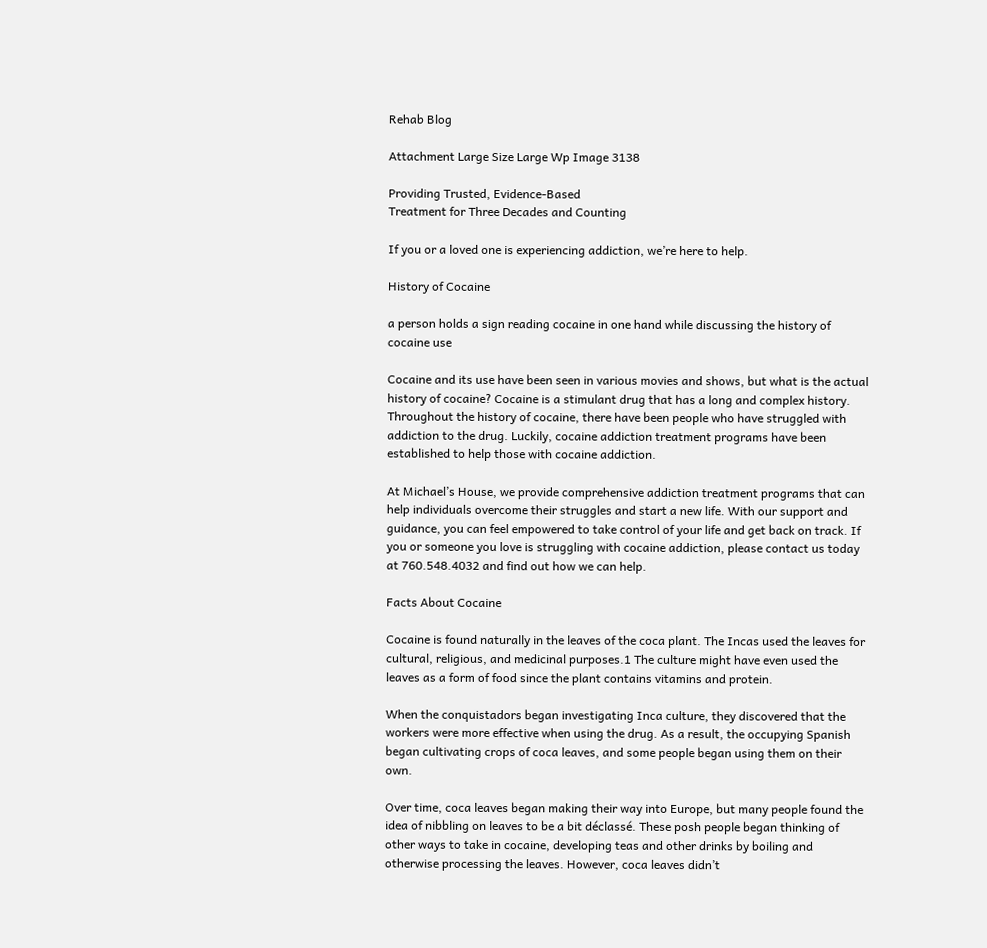Rehab Blog

Attachment Large Size Large Wp Image 3138

Providing Trusted, Evidence-Based
Treatment for Three Decades and Counting

If you or a loved one is experiencing addiction, we’re here to help.

History of Cocaine

a person holds a sign reading cocaine in one hand while discussing the history of cocaine use

Cocaine and its use have been seen in various movies and shows, but what is the actual history of cocaine? Cocaine is a stimulant drug that has a long and complex history. Throughout the history of cocaine, there have been people who have struggled with addiction to the drug. Luckily, cocaine addiction treatment programs have been established to help those with cocaine addiction.

At Michael’s House, we provide comprehensive addiction treatment programs that can help individuals overcome their struggles and start a new life. With our support and guidance, you can feel empowered to take control of your life and get back on track. If you or someone you love is struggling with cocaine addiction, please contact us today at 760.548.4032 and find out how we can help.

Facts About Cocaine

Cocaine is found naturally in the leaves of the coca plant. The Incas used the leaves for cultural, religious, and medicinal purposes.1 The culture might have even used the leaves as a form of food since the plant contains vitamins and protein.

When the conquistadors began investigating Inca culture, they discovered that the workers were more effective when using the drug. As a result, the occupying Spanish began cultivating crops of coca leaves, and some people began using them on their own.

Over time, coca leaves began making their way into Europe, but many people found the idea of nibbling on leaves to be a bit déclassé. These posh people began thinking of other ways to take in cocaine, developing teas and other drinks by boiling and otherwise processing the leaves. However, coca leaves didn’t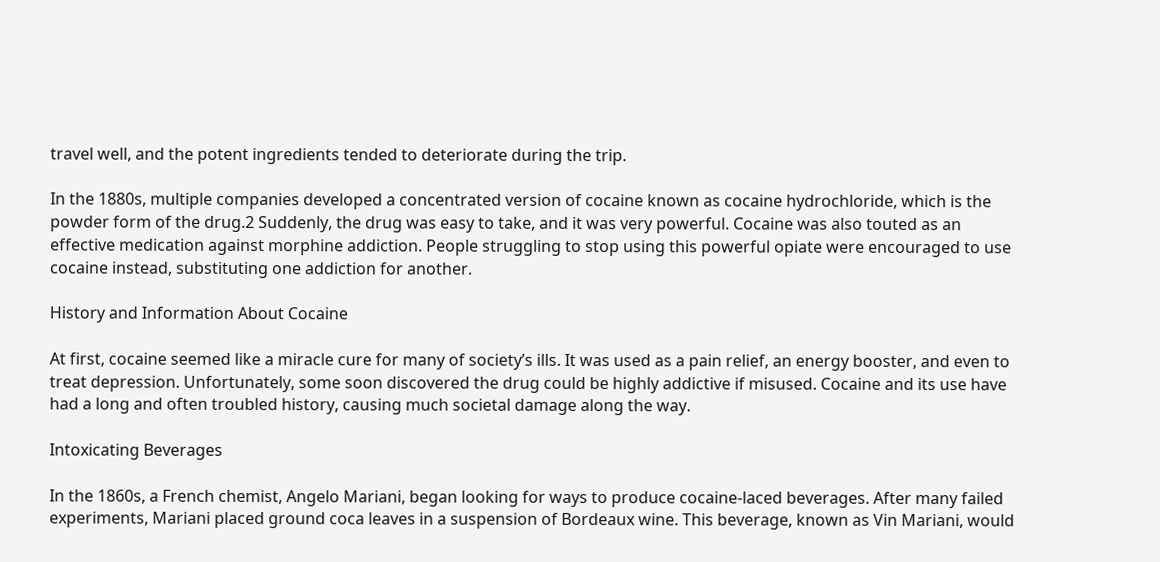travel well, and the potent ingredients tended to deteriorate during the trip.

In the 1880s, multiple companies developed a concentrated version of cocaine known as cocaine hydrochloride, which is the powder form of the drug.2 Suddenly, the drug was easy to take, and it was very powerful. Cocaine was also touted as an effective medication against morphine addiction. People struggling to stop using this powerful opiate were encouraged to use cocaine instead, substituting one addiction for another.

History and Information About Cocaine

At first, cocaine seemed like a miracle cure for many of society’s ills. It was used as a pain relief, an energy booster, and even to treat depression. Unfortunately, some soon discovered the drug could be highly addictive if misused. Cocaine and its use have had a long and often troubled history, causing much societal damage along the way.

Intoxicating Beverages

In the 1860s, a French chemist, Angelo Mariani, began looking for ways to produce cocaine-laced beverages. After many failed experiments, Mariani placed ground coca leaves in a suspension of Bordeaux wine. This beverage, known as Vin Mariani, would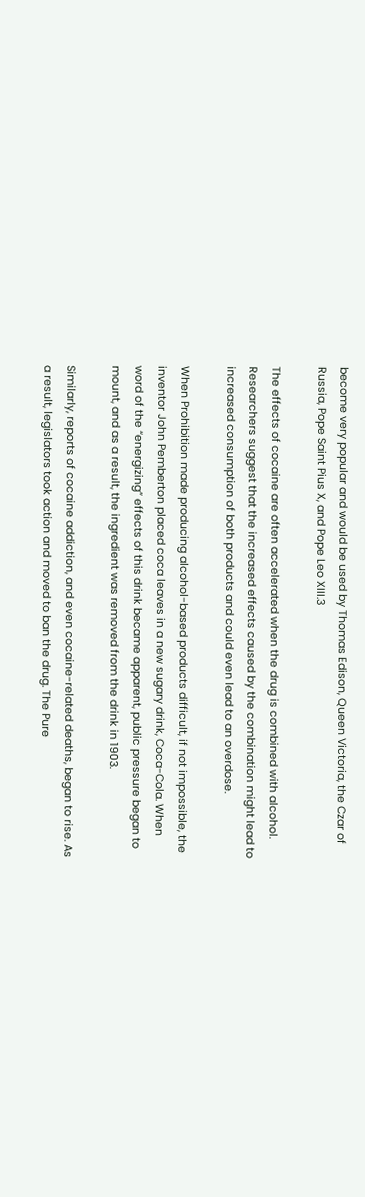become very popular and would be used by Thomas Edison, Queen Victoria, the Czar of Russia, Pope Saint Pius X, and Pope Leo XIII.3

The effects of cocaine are often accelerated when the drug is combined with alcohol. Researchers suggest that the increased effects caused by the combination might lead to increased consumption of both products and could even lead to an overdose.

When Prohibition made producing alcohol-based products difficult, if not impossible, the inventor John Pemberton placed coca leaves in a new sugary drink, Coca-Cola. When word of the “energizing” effects of this drink became apparent, public pressure began to mount, and as a result, the ingredient was removed from the drink in 1903.

Similarly, reports of cocaine addiction, and even cocaine-related deaths, began to rise. As a result, legislators took action and moved to ban the drug. The Pure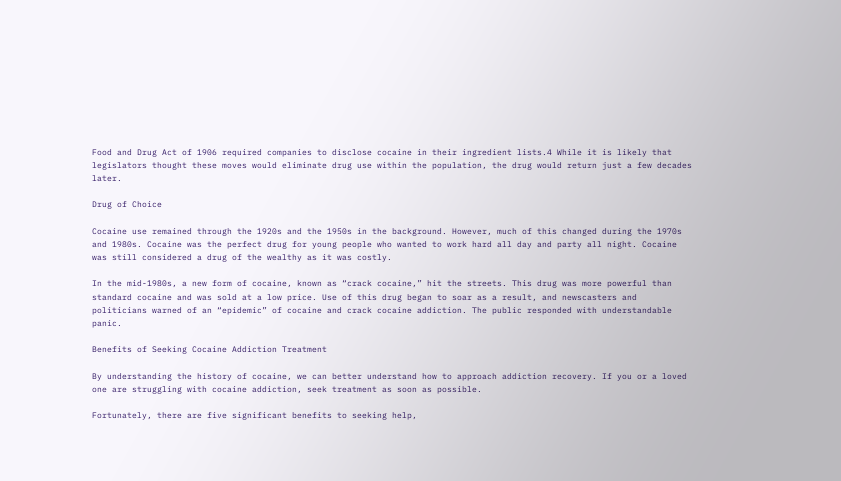Food and Drug Act of 1906 required companies to disclose cocaine in their ingredient lists.4 While it is likely that legislators thought these moves would eliminate drug use within the population, the drug would return just a few decades later.

Drug of Choice

Cocaine use remained through the 1920s and the 1950s in the background. However, much of this changed during the 1970s and 1980s. Cocaine was the perfect drug for young people who wanted to work hard all day and party all night. Cocaine was still considered a drug of the wealthy as it was costly.

In the mid-1980s, a new form of cocaine, known as “crack cocaine,” hit the streets. This drug was more powerful than standard cocaine and was sold at a low price. Use of this drug began to soar as a result, and newscasters and politicians warned of an “epidemic” of cocaine and crack cocaine addiction. The public responded with understandable panic.

Benefits of Seeking Cocaine Addiction Treatment

By understanding the history of cocaine, we can better understand how to approach addiction recovery. If you or a loved one are struggling with cocaine addiction, seek treatment as soon as possible.

Fortunately, there are five significant benefits to seeking help,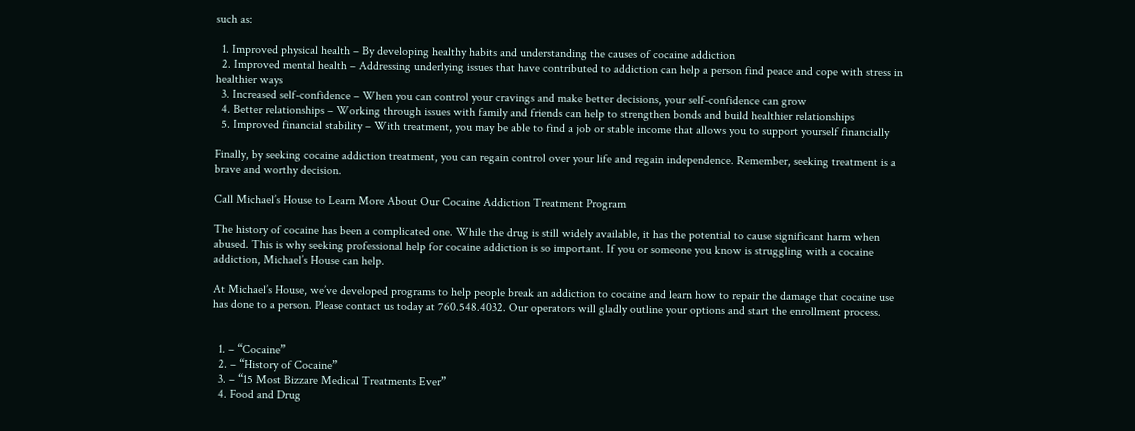such as:

  1. Improved physical health – By developing healthy habits and understanding the causes of cocaine addiction
  2. Improved mental health – Addressing underlying issues that have contributed to addiction can help a person find peace and cope with stress in healthier ways
  3. Increased self-confidence – When you can control your cravings and make better decisions, your self-confidence can grow
  4. Better relationships – Working through issues with family and friends can help to strengthen bonds and build healthier relationships
  5. Improved financial stability – With treatment, you may be able to find a job or stable income that allows you to support yourself financially

Finally, by seeking cocaine addiction treatment, you can regain control over your life and regain independence. Remember, seeking treatment is a brave and worthy decision.

Call Michael’s House to Learn More About Our Cocaine Addiction Treatment Program

The history of cocaine has been a complicated one. While the drug is still widely available, it has the potential to cause significant harm when abused. This is why seeking professional help for cocaine addiction is so important. If you or someone you know is struggling with a cocaine addiction, Michael’s House can help.

At Michael’s House, we’ve developed programs to help people break an addiction to cocaine and learn how to repair the damage that cocaine use has done to a person. Please contact us today at 760.548.4032. Our operators will gladly outline your options and start the enrollment process.


  1. – “Cocaine”
  2. – “History of Cocaine”
  3. – “15 Most Bizzare Medical Treatments Ever”
  4. Food and Drug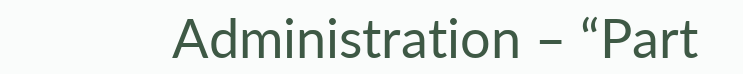Administration – “Part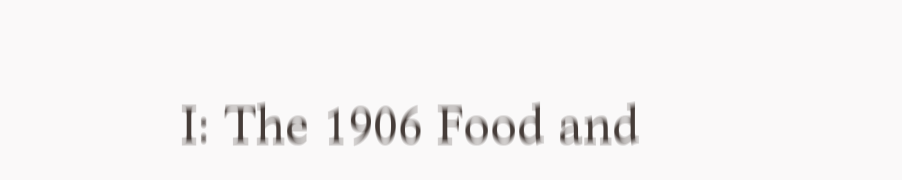I: The 1906 Food and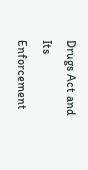Drugs Act and Its Enforcement